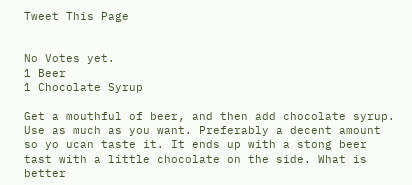Tweet This Page


No Votes yet.
1 Beer
1 Chocolate Syrup

Get a mouthful of beer, and then add chocolate syrup. Use as much as you want. Preferably a decent amount so yo ucan taste it. It ends up with a stong beer tast with a little chocolate on the side. What is better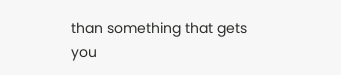than something that gets you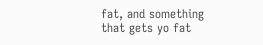fat, and something that gets yo fat